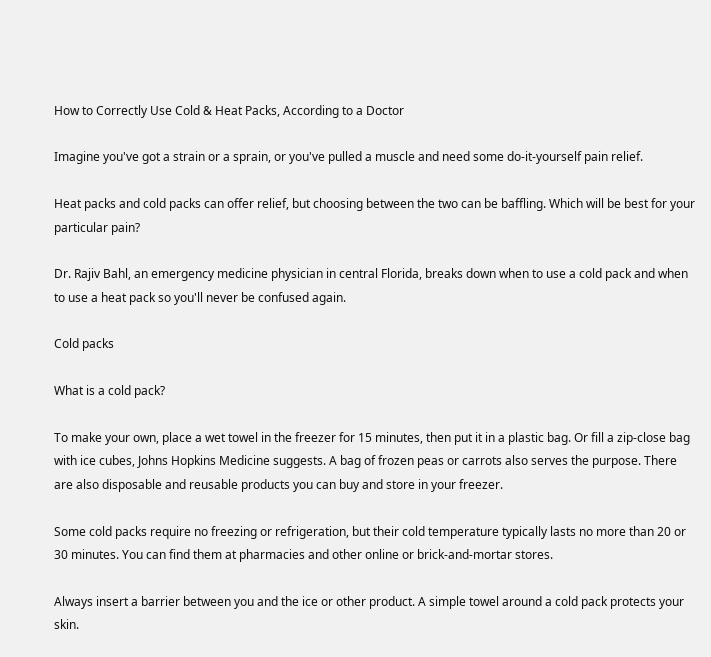How to Correctly Use Cold & Heat Packs, According to a Doctor

Imagine you've got a strain or a sprain, or you've pulled a muscle and need some do-it-yourself pain relief.

Heat packs and cold packs can offer relief, but choosing between the two can be baffling. Which will be best for your particular pain?

Dr. Rajiv Bahl, an emergency medicine physician in central Florida, breaks down when to use a cold pack and when to use a heat pack so you'll never be confused again.

Cold packs

What is a cold pack?

To make your own, place a wet towel in the freezer for 15 minutes, then put it in a plastic bag. Or fill a zip-close bag with ice cubes, Johns Hopkins Medicine suggests. A bag of frozen peas or carrots also serves the purpose. There are also disposable and reusable products you can buy and store in your freezer.

Some cold packs require no freezing or refrigeration, but their cold temperature typically lasts no more than 20 or 30 minutes. You can find them at pharmacies and other online or brick-and-mortar stores.

Always insert a barrier between you and the ice or other product. A simple towel around a cold pack protects your skin.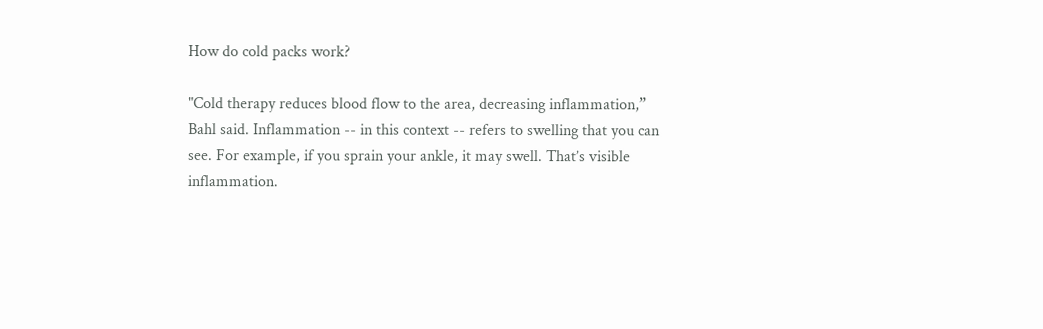How do cold packs work?

"Cold therapy reduces blood flow to the area, decreasing inflammation,” Bahl said. Inflammation -- in this context -- refers to swelling that you can see. For example, if you sprain your ankle, it may swell. That’s visible inflammation.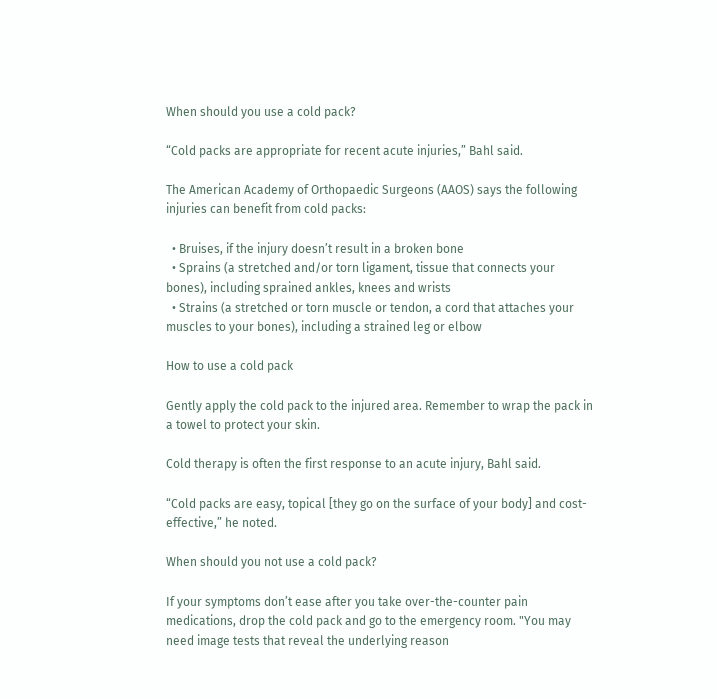When should you use a cold pack?

“Cold packs are appropriate for recent acute injuries,” Bahl said.

The American Academy of Orthopaedic Surgeons (AAOS) says the following injuries can benefit from cold packs:

  • Bruises, if the injury doesn’t result in a broken bone
  • Sprains (a stretched and/or torn ligament, tissue that connects your bones), including sprained ankles, knees and wrists
  • Strains (a stretched or torn muscle or tendon, a cord that attaches your muscles to your bones), including a strained leg or elbow

How to use a cold pack

Gently apply the cold pack to the injured area. Remember to wrap the pack in a towel to protect your skin.

Cold therapy is often the first response to an acute injury, Bahl said.

“Cold packs are easy, topical [they go on the surface of your body] and cost-effective,” he noted.

When should you not use a cold pack?

If your symptoms don’t ease after you take over-the-counter pain medications, drop the cold pack and go to the emergency room. "You may need image tests that reveal the underlying reason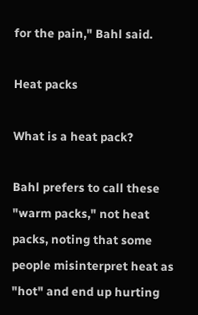for the pain," Bahl said.

Heat packs

What is a heat pack?

Bahl prefers to call these "warm packs," not heat packs, noting that some people misinterpret heat as "hot" and end up hurting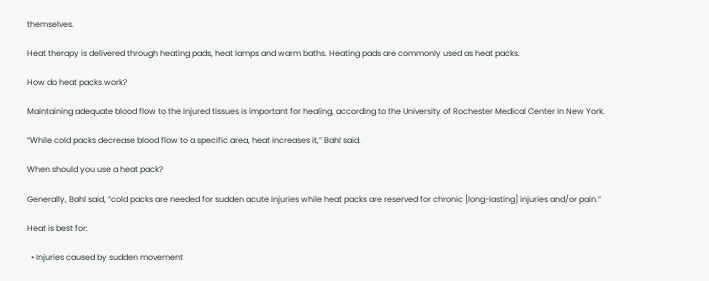themselves.

Heat therapy is delivered through heating pads, heat lamps and warm baths. Heating pads are commonly used as heat packs.

How do heat packs work?

Maintaining adequate blood flow to the injured tissues is important for healing, according to the University of Rochester Medical Center in New York.

“While cold packs decrease blood flow to a specific area, heat increases it,” Bahl said.

When should you use a heat pack?

Generally, Bahl said, “cold packs are needed for sudden acute injuries while heat packs are reserved for chronic [long-lasting] injuries and/or pain.”

Heat is best for:

  • Injuries caused by sudden movement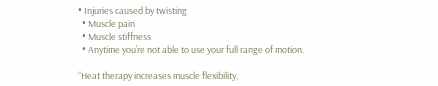• Injuries caused by twisting
  • Muscle pain
  • Muscle stiffness
  • Anytime you’re not able to use your full range of motion.

“Heat therapy increases muscle flexibility,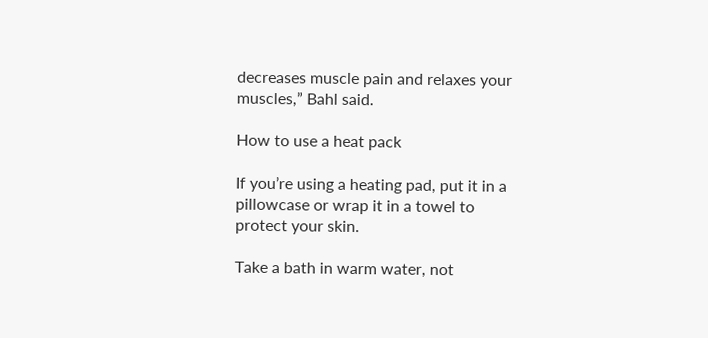decreases muscle pain and relaxes your muscles,” Bahl said.

How to use a heat pack

If you’re using a heating pad, put it in a pillowcase or wrap it in a towel to protect your skin.

Take a bath in warm water, not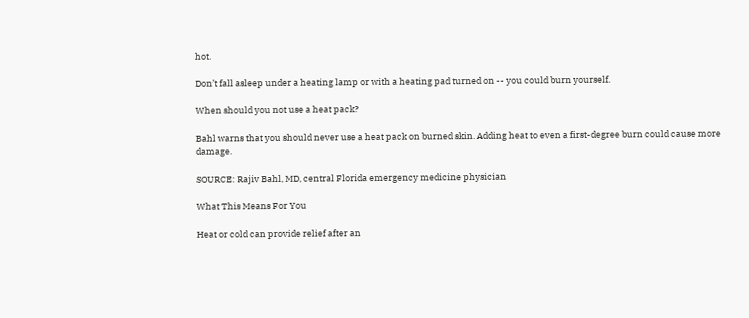hot.

Don’t fall asleep under a heating lamp or with a heating pad turned on -- you could burn yourself.

When should you not use a heat pack?

Bahl warns that you should never use a heat pack on burned skin. Adding heat to even a first-degree burn could cause more damage.

SOURCE: Rajiv Bahl, MD, central Florida emergency medicine physician

What This Means For You

Heat or cold can provide relief after an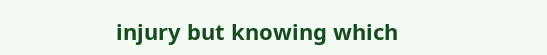injury but knowing which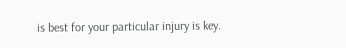is best for your particular injury is key.